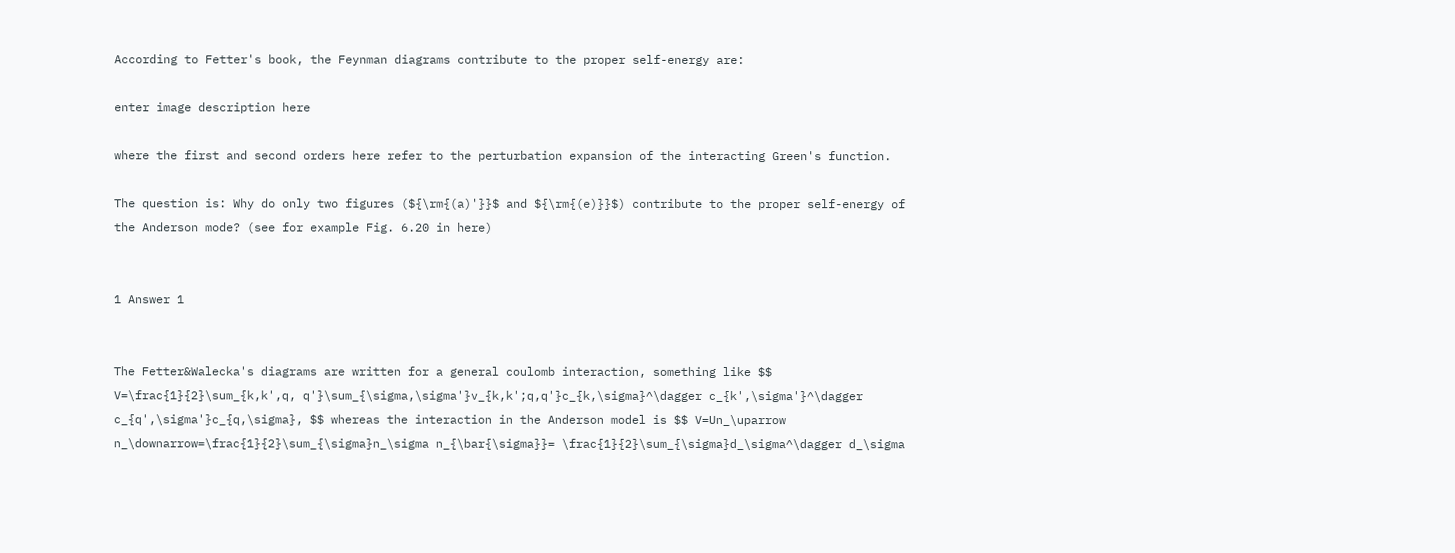According to Fetter's book, the Feynman diagrams contribute to the proper self-energy are:

enter image description here

where the first and second orders here refer to the perturbation expansion of the interacting Green's function.

The question is: Why do only two figures (${\rm{(a)'}}$ and ${\rm{(e)}}$) contribute to the proper self-energy of the Anderson mode? (see for example Fig. 6.20 in here)


1 Answer 1


The Fetter&Walecka's diagrams are written for a general coulomb interaction, something like $$ V=\frac{1}{2}\sum_{k,k',q, q'}\sum_{\sigma,\sigma'}v_{k,k';q,q'}c_{k,\sigma}^\dagger c_{k',\sigma'}^\dagger c_{q',\sigma'}c_{q,\sigma}, $$ whereas the interaction in the Anderson model is $$ V=Un_\uparrow n_\downarrow=\frac{1}{2}\sum_{\sigma}n_\sigma n_{\bar{\sigma}}= \frac{1}{2}\sum_{\sigma}d_\sigma^\dagger d_\sigma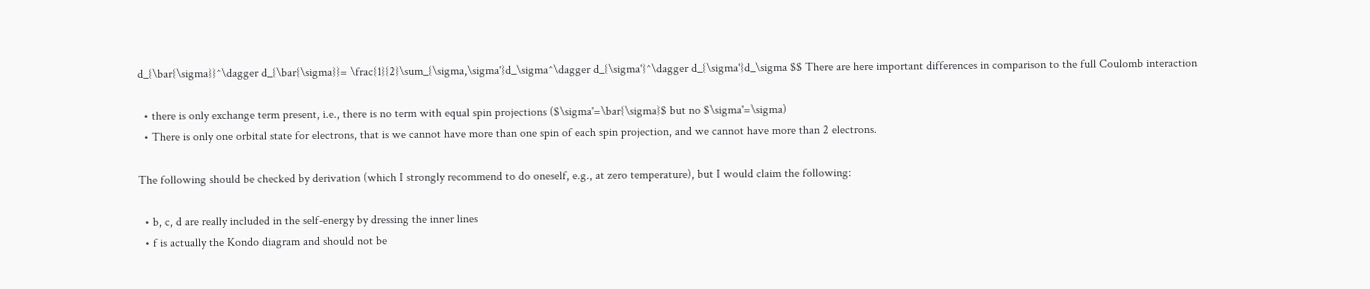d_{\bar{\sigma}}^\dagger d_{\bar{\sigma}}= \frac{1}{2}\sum_{\sigma,\sigma'}d_\sigma^\dagger d_{\sigma'}^\dagger d_{\sigma'}d_\sigma $$ There are here important differences in comparison to the full Coulomb interaction

  • there is only exchange term present, i.e., there is no term with equal spin projections ($\sigma'=\bar{\sigma}$ but no $\sigma'=\sigma)
  • There is only one orbital state for electrons, that is we cannot have more than one spin of each spin projection, and we cannot have more than 2 electrons.

The following should be checked by derivation (which I strongly recommend to do oneself, e.g., at zero temperature), but I would claim the following:

  • b, c, d are really included in the self-energy by dressing the inner lines
  • f is actually the Kondo diagram and should not be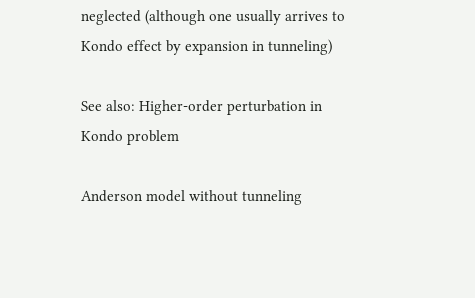neglected (although one usually arrives to Kondo effect by expansion in tunneling)

See also: Higher-order perturbation in Kondo problem

Anderson model without tunneling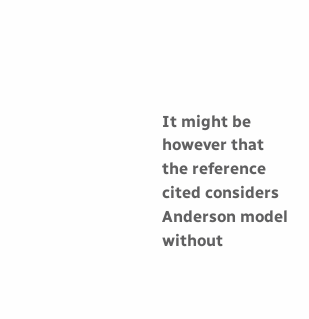It might be however that the reference cited considers Anderson model without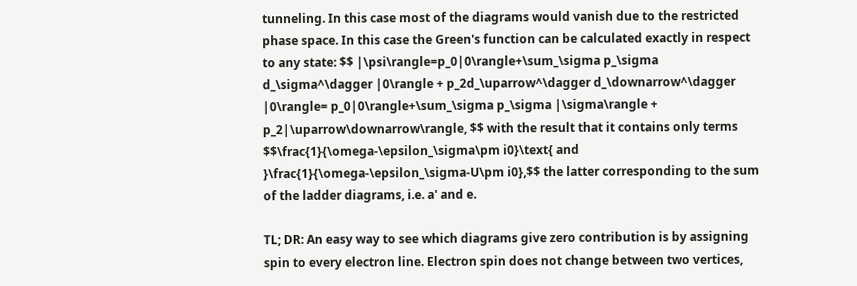tunneling. In this case most of the diagrams would vanish due to the restricted phase space. In this case the Green's function can be calculated exactly in respect to any state: $$ |\psi\rangle=p_0|0\rangle+\sum_\sigma p_\sigma d_\sigma^\dagger |0\rangle + p_2d_\uparrow^\dagger d_\downarrow^\dagger |0\rangle= p_0|0\rangle+\sum_\sigma p_\sigma |\sigma\rangle + p_2|\uparrow\downarrow\rangle, $$ with the result that it contains only terms $$\frac{1}{\omega-\epsilon_\sigma\pm i0}\text{ and }\frac{1}{\omega-\epsilon_\sigma-U\pm i0},$$ the latter corresponding to the sum of the ladder diagrams, i.e. a' and e.

TL; DR: An easy way to see which diagrams give zero contribution is by assigning spin to every electron line. Electron spin does not change between two vertices,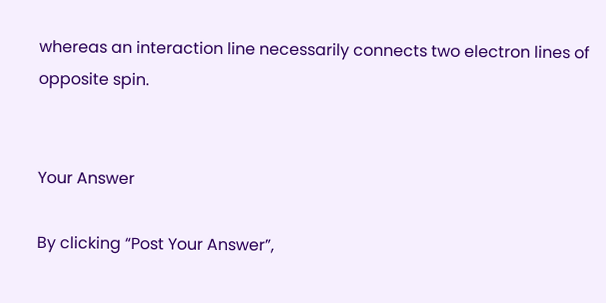whereas an interaction line necessarily connects two electron lines of opposite spin.


Your Answer

By clicking “Post Your Answer”,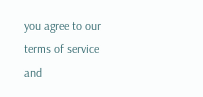you agree to our terms of service and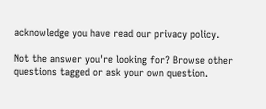acknowledge you have read our privacy policy.

Not the answer you're looking for? Browse other questions tagged or ask your own question.